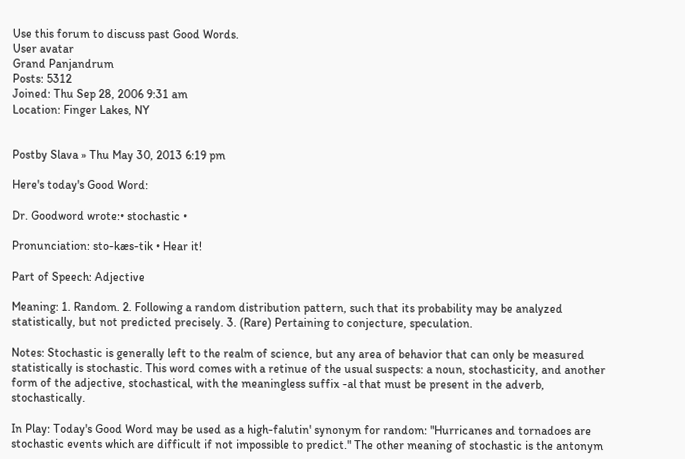Use this forum to discuss past Good Words.
User avatar
Grand Panjandrum
Posts: 5312
Joined: Thu Sep 28, 2006 9:31 am
Location: Finger Lakes, NY


Postby Slava » Thu May 30, 2013 6:19 pm

Here's today's Good Word:

Dr. Goodword wrote:• stochastic •

Pronunciation: sto-kæs-tik • Hear it!

Part of Speech: Adjective

Meaning: 1. Random. 2. Following a random distribution pattern, such that its probability may be analyzed statistically, but not predicted precisely. 3. (Rare) Pertaining to conjecture, speculation.

Notes: Stochastic is generally left to the realm of science, but any area of behavior that can only be measured statistically is stochastic. This word comes with a retinue of the usual suspects: a noun, stochasticity, and another form of the adjective, stochastical, with the meaningless suffix -al that must be present in the adverb, stochastically.

In Play: Today's Good Word may be used as a high-falutin' synonym for random: "Hurricanes and tornadoes are stochastic events which are difficult if not impossible to predict." The other meaning of stochastic is the antonym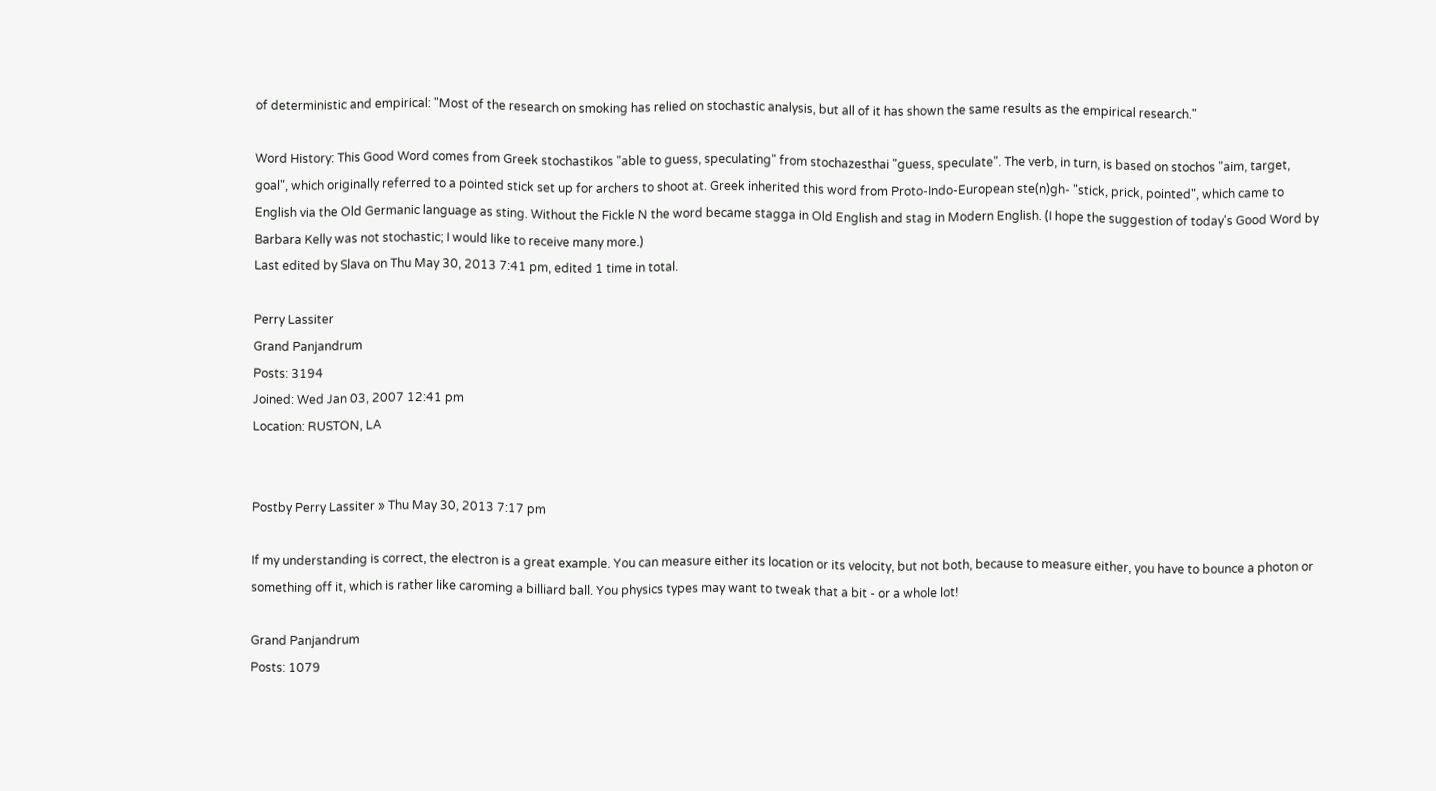of deterministic and empirical: "Most of the research on smoking has relied on stochastic analysis, but all of it has shown the same results as the empirical research."

Word History: This Good Word comes from Greek stochastikos "able to guess, speculating" from stochazesthai "guess, speculate". The verb, in turn, is based on stochos "aim, target, goal", which originally referred to a pointed stick set up for archers to shoot at. Greek inherited this word from Proto-Indo-European ste(n)gh- "stick, prick, pointed", which came to English via the Old Germanic language as sting. Without the Fickle N the word became stagga in Old English and stag in Modern English. (I hope the suggestion of today's Good Word by Barbara Kelly was not stochastic; I would like to receive many more.)
Last edited by Slava on Thu May 30, 2013 7:41 pm, edited 1 time in total.

Perry Lassiter
Grand Panjandrum
Posts: 3194
Joined: Wed Jan 03, 2007 12:41 pm
Location: RUSTON, LA


Postby Perry Lassiter » Thu May 30, 2013 7:17 pm

If my understanding is correct, the electron is a great example. You can measure either its location or its velocity, but not both, because to measure either, you have to bounce a photon or something off it, which is rather like caroming a billiard ball. You physics types may want to tweak that a bit - or a whole lot!

Grand Panjandrum
Posts: 1079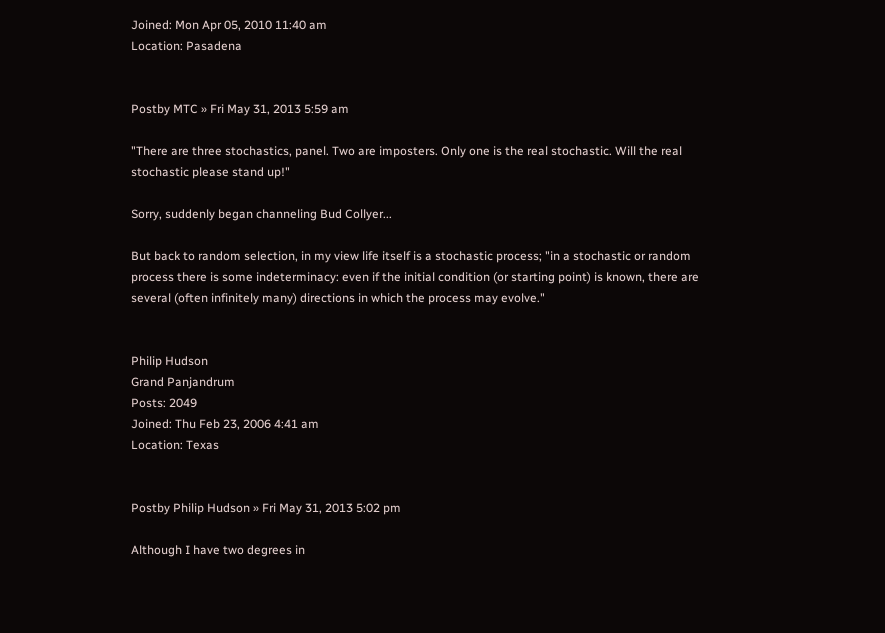Joined: Mon Apr 05, 2010 11:40 am
Location: Pasadena


Postby MTC » Fri May 31, 2013 5:59 am

"There are three stochastics, panel. Two are imposters. Only one is the real stochastic. Will the real stochastic please stand up!"

Sorry, suddenly began channeling Bud Collyer...

But back to random selection, in my view life itself is a stochastic process; "in a stochastic or random process there is some indeterminacy: even if the initial condition (or starting point) is known, there are several (often infinitely many) directions in which the process may evolve."


Philip Hudson
Grand Panjandrum
Posts: 2049
Joined: Thu Feb 23, 2006 4:41 am
Location: Texas


Postby Philip Hudson » Fri May 31, 2013 5:02 pm

Although I have two degrees in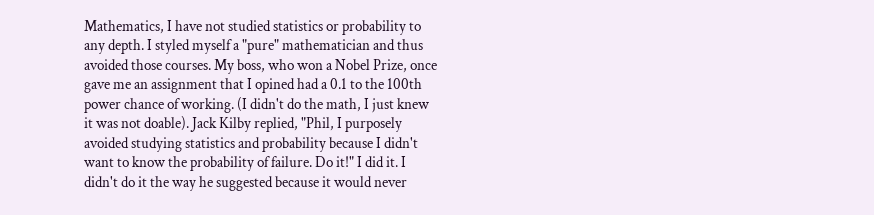Mathematics, I have not studied statistics or probability to any depth. I styled myself a "pure" mathematician and thus avoided those courses. My boss, who won a Nobel Prize, once gave me an assignment that I opined had a 0.1 to the 100th power chance of working. (I didn't do the math, I just knew it was not doable). Jack Kilby replied, "Phil, I purposely avoided studying statistics and probability because I didn't want to know the probability of failure. Do it!" I did it. I didn't do it the way he suggested because it would never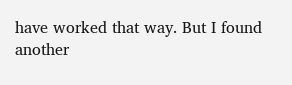have worked that way. But I found another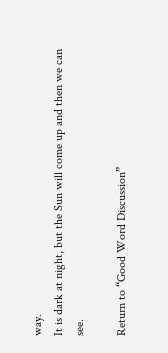way.
It is dark at night, but the Sun will come up and then we can see.

Return to “Good Word Discussion”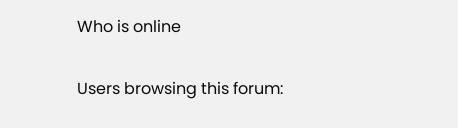Who is online

Users browsing this forum: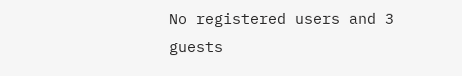No registered users and 3 guests